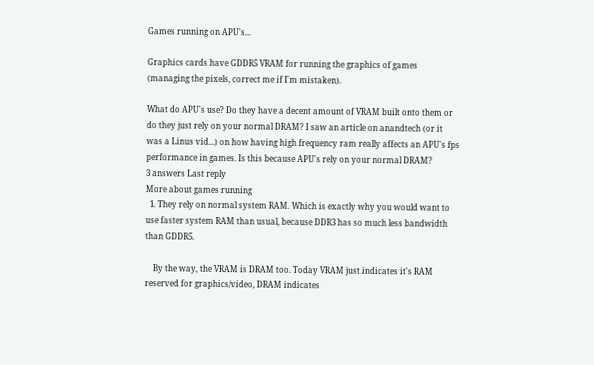Games running on APU's...

Graphics cards have GDDR5 VRAM for running the graphics of games (managing the pixels, correct me if I'm mistaken).

What do APU's use? Do they have a decent amount of VRAM built onto them or do they just rely on your normal DRAM? I saw an article on anandtech (or it was a Linus vid...) on how having high frequency ram really affects an APU's fps performance in games. Is this because APU's rely on your normal DRAM?
3 answers Last reply
More about games running
  1. They rely on normal system RAM. Which is exactly why you would want to use faster system RAM than usual, because DDR3 has so much less bandwidth than GDDR5.

    By the way, the VRAM is DRAM too. Today VRAM just indicates it's RAM reserved for graphics/video, DRAM indicates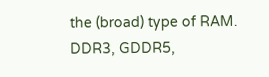the (broad) type of RAM. DDR3, GDDR5,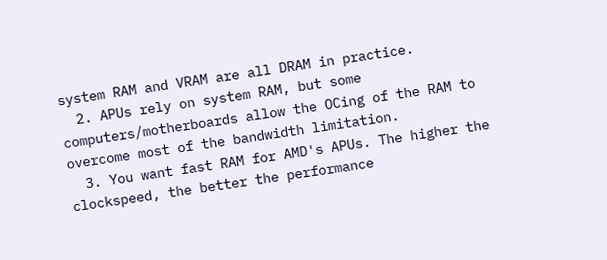system RAM and VRAM are all DRAM in practice.
  2. APUs rely on system RAM, but some computers/motherboards allow the OCing of the RAM to overcome most of the bandwidth limitation.
  3. You want fast RAM for AMD's APUs. The higher the clockspeed, the better the performance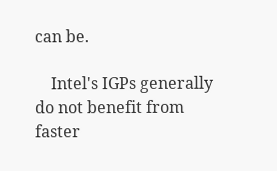can be.

    Intel's IGPs generally do not benefit from faster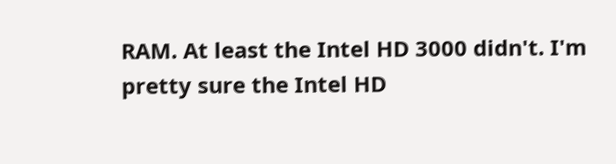RAM. At least the Intel HD 3000 didn't. I'm pretty sure the Intel HD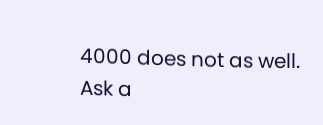4000 does not as well.
Ask a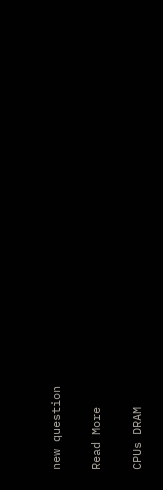new question

Read More

CPUs DRAM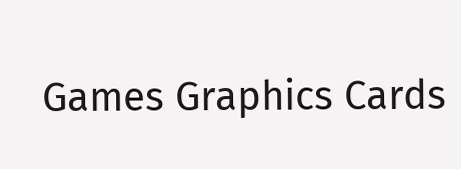Games Graphics Cards